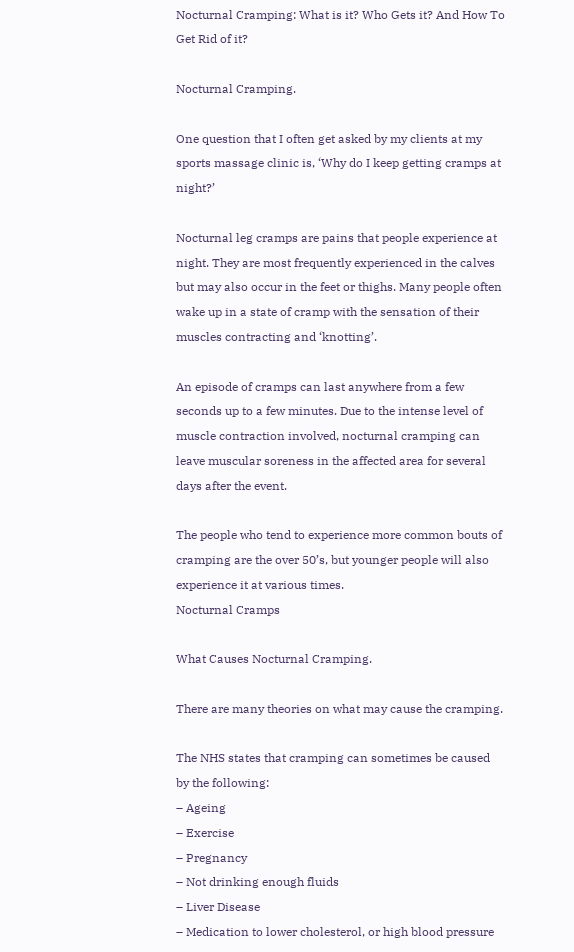Nocturnal Cramping: What is it? Who Gets it? And How To Get Rid of it?

Nocturnal Cramping.

One question that I often get asked by my clients at my sports massage clinic is, ‘Why do I keep getting cramps at night?’

Nocturnal leg cramps are pains that people experience at night. They are most frequently experienced in the calves but may also occur in the feet or thighs. Many people often wake up in a state of cramp with the sensation of their muscles contracting and ‘knotting’.

An episode of cramps can last anywhere from a few seconds up to a few minutes. Due to the intense level of muscle contraction involved, nocturnal cramping can leave muscular soreness in the affected area for several days after the event.

The people who tend to experience more common bouts of cramping are the over 50’s, but younger people will also experience it at various times.
Nocturnal Cramps

What Causes Nocturnal Cramping.

There are many theories on what may cause the cramping.

The NHS states that cramping can sometimes be caused by the following:
– Ageing
– Exercise
– Pregnancy
– Not drinking enough fluids
– Liver Disease
– Medication to lower cholesterol, or high blood pressure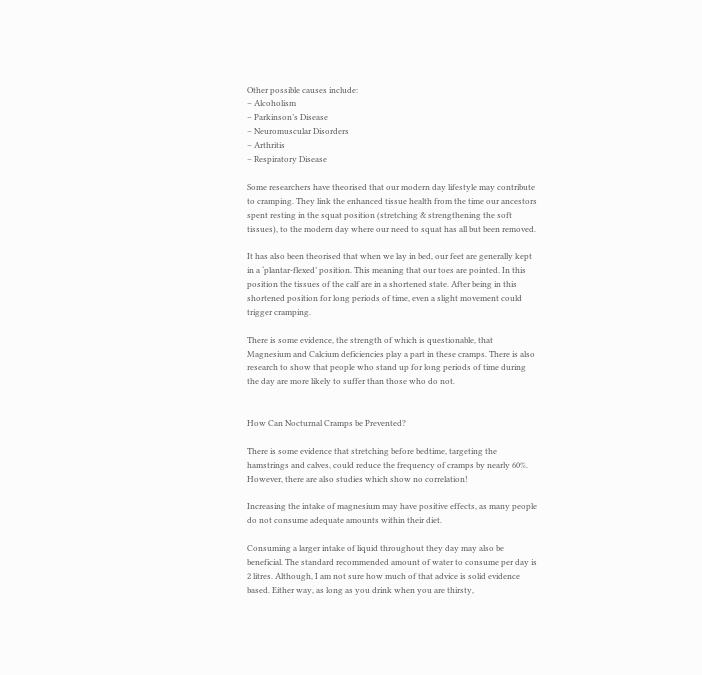Other possible causes include:
– Alcoholism
– Parkinson’s Disease
– Neuromuscular Disorders
– Arthritis
– Respiratory Disease

Some researchers have theorised that our modern day lifestyle may contribute to cramping. They link the enhanced tissue health from the time our ancestors spent resting in the squat position (stretching & strengthening the soft tissues), to the modern day where our need to squat has all but been removed.

It has also been theorised that when we lay in bed, our feet are generally kept in a ‘plantar-flexed’ position. This meaning that our toes are pointed. In this position the tissues of the calf are in a shortened state. After being in this shortened position for long periods of time, even a slight movement could trigger cramping.

There is some evidence, the strength of which is questionable, that Magnesium and Calcium deficiencies play a part in these cramps. There is also research to show that people who stand up for long periods of time during the day are more likely to suffer than those who do not.


How Can Nocturnal Cramps be Prevented?

There is some evidence that stretching before bedtime, targeting the hamstrings and calves, could reduce the frequency of cramps by nearly 60%. However, there are also studies which show no correlation!

Increasing the intake of magnesium may have positive effects, as many people do not consume adequate amounts within their diet.

Consuming a larger intake of liquid throughout they day may also be beneficial. The standard recommended amount of water to consume per day is 2 litres. Although, I am not sure how much of that advice is solid evidence based. Either way, as long as you drink when you are thirsty,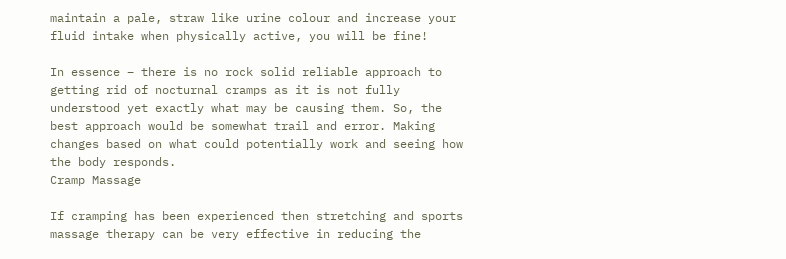maintain a pale, straw like urine colour and increase your fluid intake when physically active, you will be fine!

In essence – there is no rock solid reliable approach to getting rid of nocturnal cramps as it is not fully understood yet exactly what may be causing them. So, the best approach would be somewhat trail and error. Making changes based on what could potentially work and seeing how the body responds.
Cramp Massage

If cramping has been experienced then stretching and sports massage therapy can be very effective in reducing the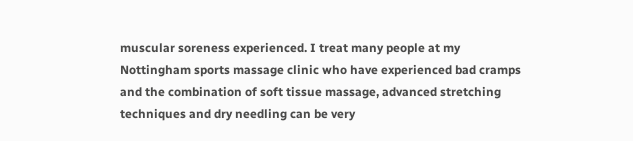muscular soreness experienced. I treat many people at my Nottingham sports massage clinic who have experienced bad cramps and the combination of soft tissue massage, advanced stretching techniques and dry needling can be very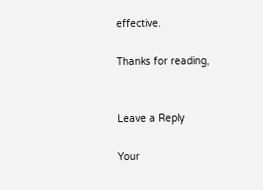effective.

Thanks for reading,


Leave a Reply

Your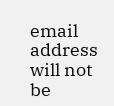email address will not be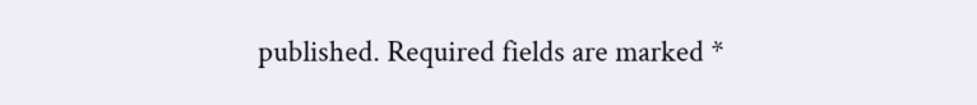published. Required fields are marked *